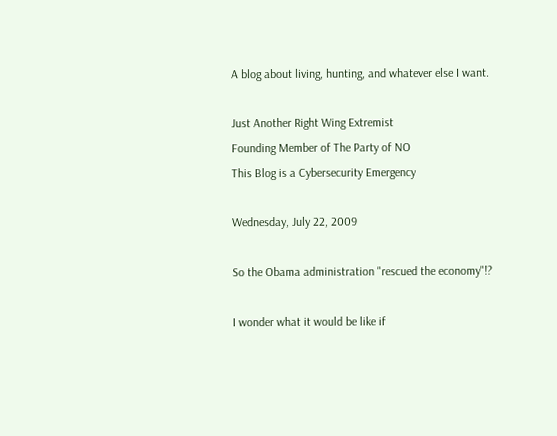A blog about living, hunting, and whatever else I want.

Just Another Right Wing Extremist
Founding Member of The Party of NO
This Blog is a Cybersecurity Emergency

Wednesday, July 22, 2009

So the Obama administration "rescued the economy"!?

I wonder what it would be like if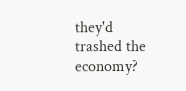they'd trashed the economy?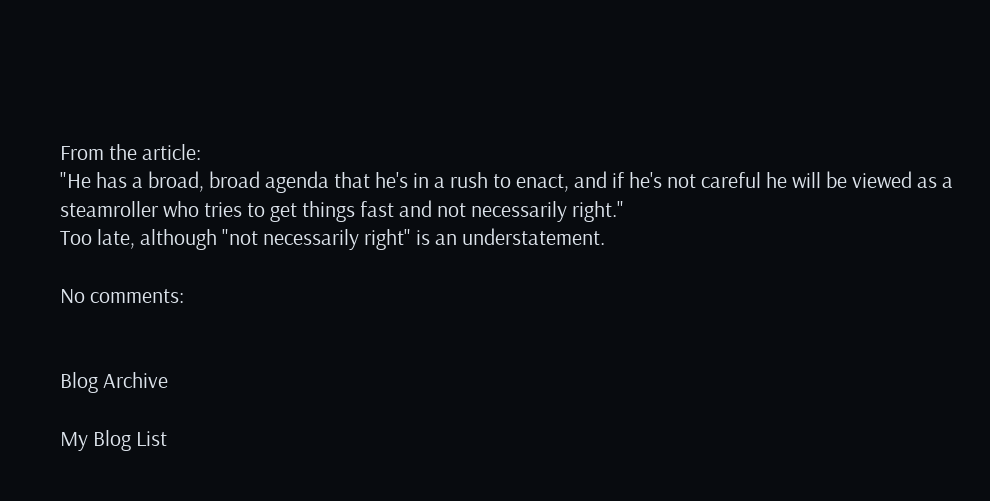From the article:
"He has a broad, broad agenda that he's in a rush to enact, and if he's not careful he will be viewed as a steamroller who tries to get things fast and not necessarily right."
Too late, although "not necessarily right" is an understatement.

No comments:


Blog Archive

My Blog List